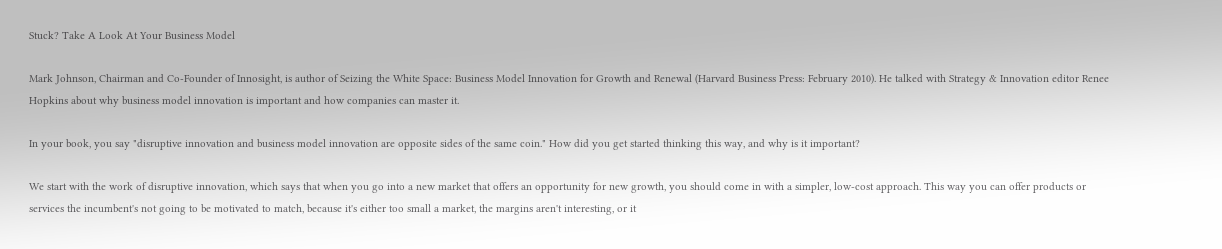Stuck? Take A Look At Your Business Model

Mark Johnson, Chairman and Co-Founder of Innosight, is author of Seizing the White Space: Business Model Innovation for Growth and Renewal (Harvard Business Press: February 2010). He talked with Strategy & Innovation editor Renee Hopkins about why business model innovation is important and how companies can master it.

In your book, you say "disruptive innovation and business model innovation are opposite sides of the same coin." How did you get started thinking this way, and why is it important?

We start with the work of disruptive innovation, which says that when you go into a new market that offers an opportunity for new growth, you should come in with a simpler, low-cost approach. This way you can offer products or services the incumbent's not going to be motivated to match, because it's either too small a market, the margins aren't interesting, or it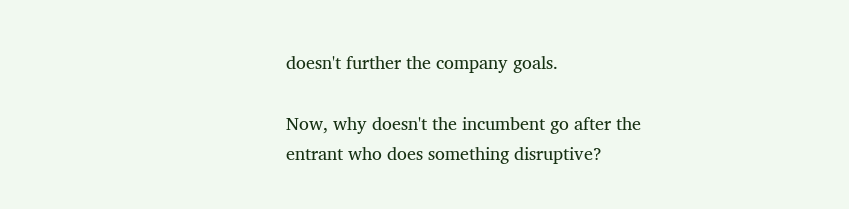doesn't further the company goals.

Now, why doesn't the incumbent go after the entrant who does something disruptive?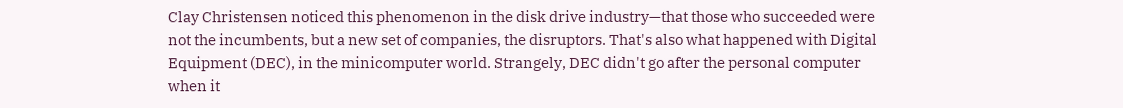Clay Christensen noticed this phenomenon in the disk drive industry—that those who succeeded were not the incumbents, but a new set of companies, the disruptors. That's also what happened with Digital Equipment (DEC), in the minicomputer world. Strangely, DEC didn't go after the personal computer when it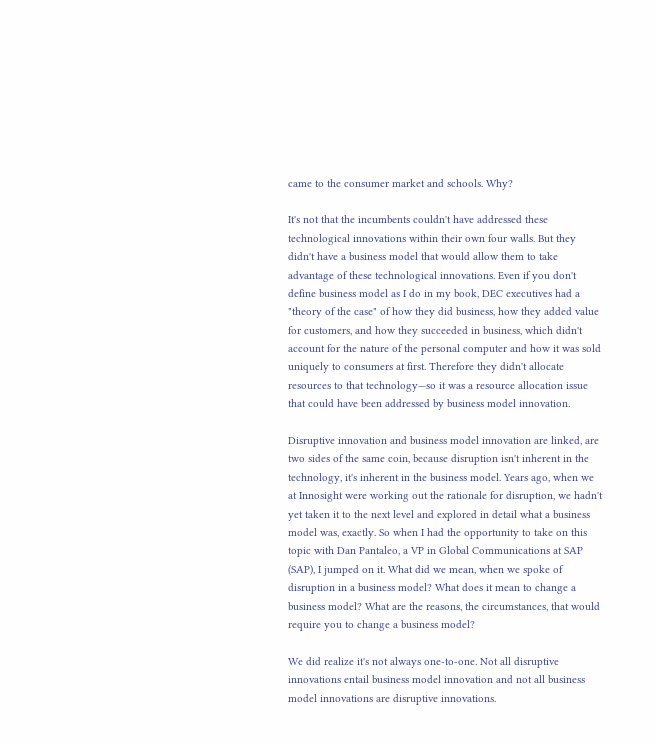came to the consumer market and schools. Why?

It's not that the incumbents couldn't have addressed these technological innovations within their own four walls. But they didn't have a business model that would allow them to take advantage of these technological innovations. Even if you don't define business model as I do in my book, DEC executives had a "theory of the case" of how they did business, how they added value for customers, and how they succeeded in business, which didn't account for the nature of the personal computer and how it was sold uniquely to consumers at first. Therefore they didn't allocate resources to that technology—so it was a resource allocation issue that could have been addressed by business model innovation.

Disruptive innovation and business model innovation are linked, are two sides of the same coin, because disruption isn't inherent in the technology, it's inherent in the business model. Years ago, when we at Innosight were working out the rationale for disruption, we hadn't yet taken it to the next level and explored in detail what a business model was, exactly. So when I had the opportunity to take on this topic with Dan Pantaleo, a VP in Global Communications at SAP (SAP), I jumped on it. What did we mean, when we spoke of disruption in a business model? What does it mean to change a business model? What are the reasons, the circumstances, that would require you to change a business model?

We did realize it's not always one-to-one. Not all disruptive innovations entail business model innovation and not all business model innovations are disruptive innovations.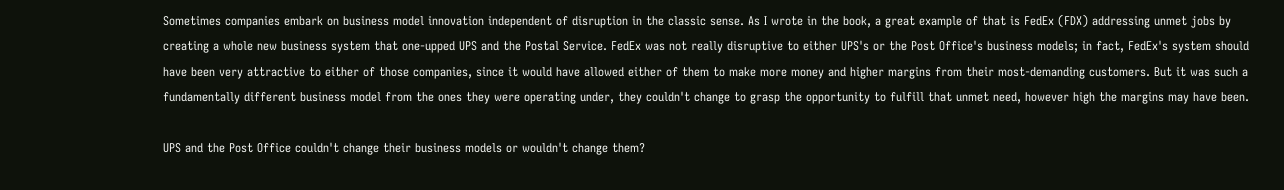Sometimes companies embark on business model innovation independent of disruption in the classic sense. As I wrote in the book, a great example of that is FedEx (FDX) addressing unmet jobs by creating a whole new business system that one-upped UPS and the Postal Service. FedEx was not really disruptive to either UPS's or the Post Office's business models; in fact, FedEx's system should have been very attractive to either of those companies, since it would have allowed either of them to make more money and higher margins from their most-demanding customers. But it was such a fundamentally different business model from the ones they were operating under, they couldn't change to grasp the opportunity to fulfill that unmet need, however high the margins may have been.

UPS and the Post Office couldn't change their business models or wouldn't change them?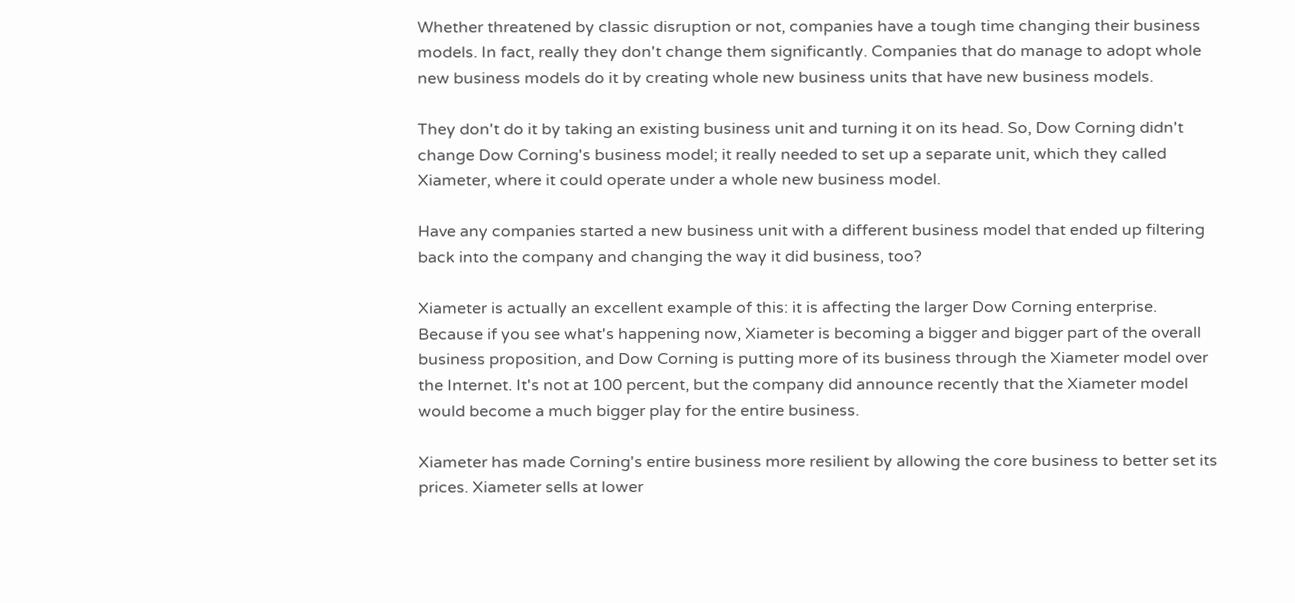Whether threatened by classic disruption or not, companies have a tough time changing their business models. In fact, really they don't change them significantly. Companies that do manage to adopt whole new business models do it by creating whole new business units that have new business models.

They don't do it by taking an existing business unit and turning it on its head. So, Dow Corning didn't change Dow Corning's business model; it really needed to set up a separate unit, which they called Xiameter, where it could operate under a whole new business model.

Have any companies started a new business unit with a different business model that ended up filtering back into the company and changing the way it did business, too?

Xiameter is actually an excellent example of this: it is affecting the larger Dow Corning enterprise. Because if you see what's happening now, Xiameter is becoming a bigger and bigger part of the overall business proposition, and Dow Corning is putting more of its business through the Xiameter model over the Internet. It's not at 100 percent, but the company did announce recently that the Xiameter model would become a much bigger play for the entire business.

Xiameter has made Corning's entire business more resilient by allowing the core business to better set its prices. Xiameter sells at lower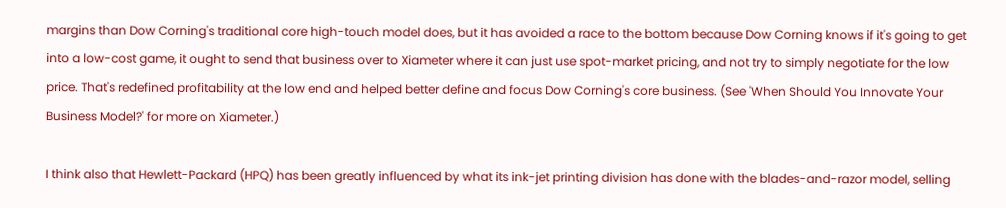margins than Dow Corning's traditional core high-touch model does, but it has avoided a race to the bottom because Dow Corning knows if it's going to get into a low-cost game, it ought to send that business over to Xiameter where it can just use spot-market pricing, and not try to simply negotiate for the low price. That's redefined profitability at the low end and helped better define and focus Dow Corning's core business. (See 'When Should You Innovate Your Business Model?' for more on Xiameter.)

I think also that Hewlett-Packard (HPQ) has been greatly influenced by what its ink-jet printing division has done with the blades-and-razor model, selling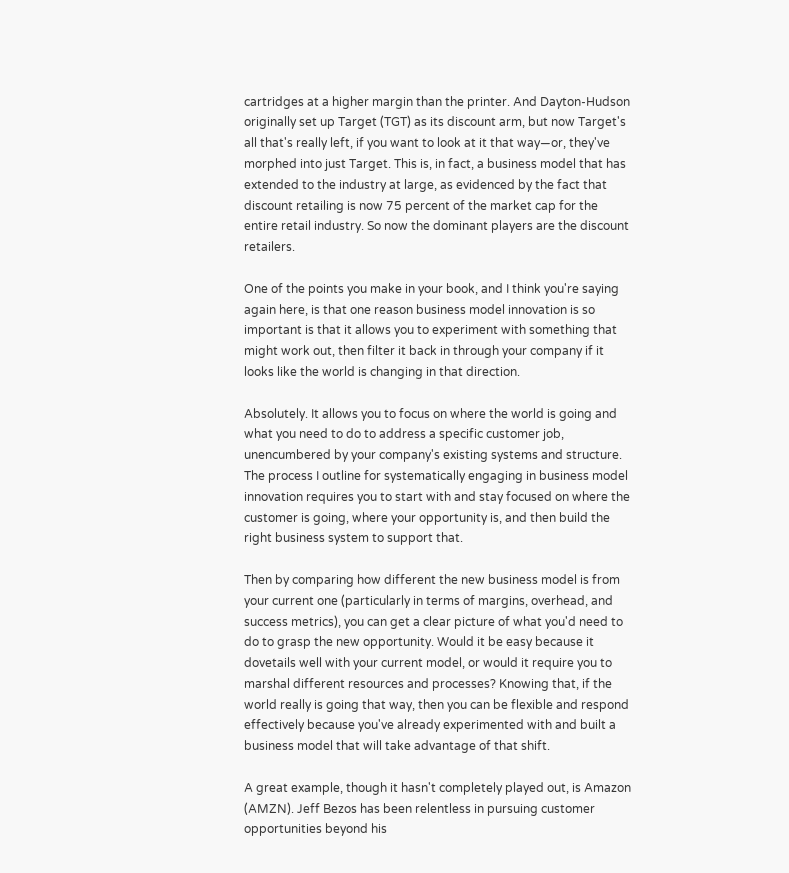cartridges at a higher margin than the printer. And Dayton-Hudson originally set up Target (TGT) as its discount arm, but now Target's all that's really left, if you want to look at it that way—or, they've morphed into just Target. This is, in fact, a business model that has extended to the industry at large, as evidenced by the fact that discount retailing is now 75 percent of the market cap for the entire retail industry. So now the dominant players are the discount retailers.

One of the points you make in your book, and I think you're saying again here, is that one reason business model innovation is so important is that it allows you to experiment with something that might work out, then filter it back in through your company if it looks like the world is changing in that direction.

Absolutely. It allows you to focus on where the world is going and what you need to do to address a specific customer job, unencumbered by your company's existing systems and structure. The process I outline for systematically engaging in business model innovation requires you to start with and stay focused on where the customer is going, where your opportunity is, and then build the right business system to support that.

Then by comparing how different the new business model is from your current one (particularly in terms of margins, overhead, and success metrics), you can get a clear picture of what you'd need to do to grasp the new opportunity. Would it be easy because it dovetails well with your current model, or would it require you to marshal different resources and processes? Knowing that, if the world really is going that way, then you can be flexible and respond effectively because you've already experimented with and built a business model that will take advantage of that shift.

A great example, though it hasn't completely played out, is Amazon (AMZN). Jeff Bezos has been relentless in pursuing customer opportunities beyond his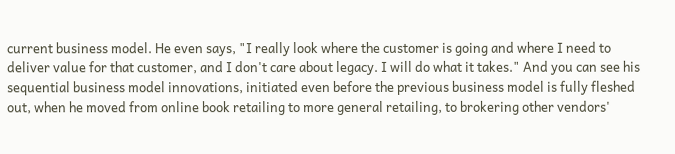current business model. He even says, "I really look where the customer is going and where I need to deliver value for that customer, and I don't care about legacy. I will do what it takes." And you can see his sequential business model innovations, initiated even before the previous business model is fully fleshed out, when he moved from online book retailing to more general retailing, to brokering other vendors'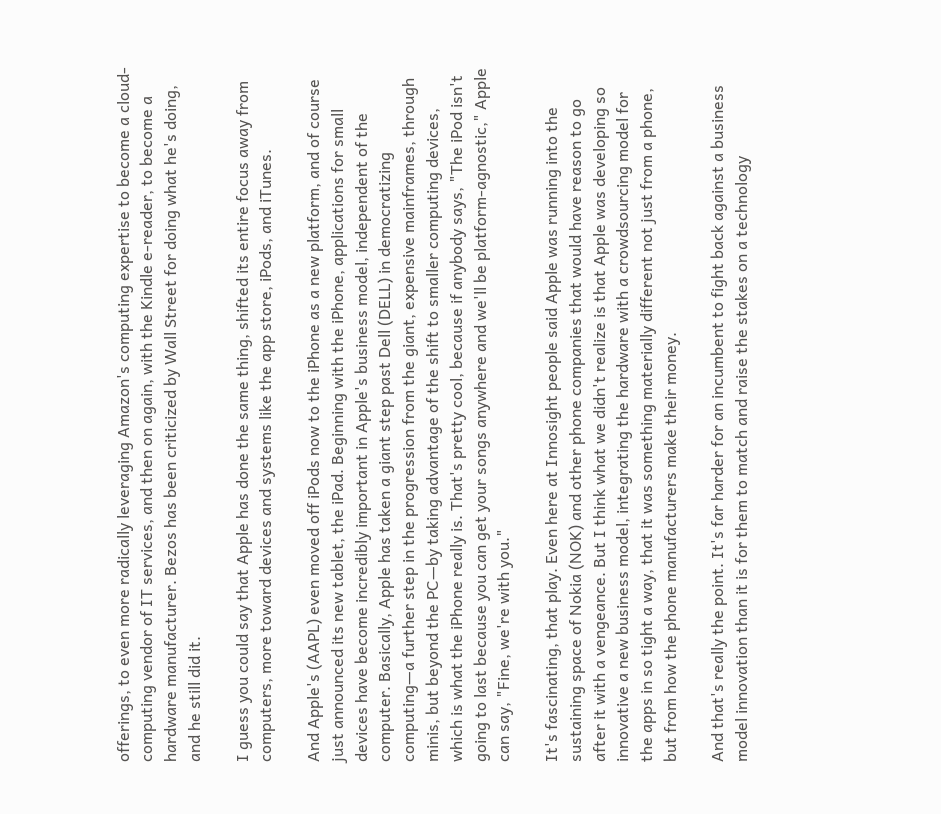offerings, to even more radically leveraging Amazon's computing expertise to become a cloud-computing vendor of IT services, and then on again, with the Kindle e-reader, to become a hardware manufacturer. Bezos has been criticized by Wall Street for doing what he's doing, and he still did it.

I guess you could say that Apple has done the same thing, shifted its entire focus away from computers, more toward devices and systems like the app store, iPods, and iTunes.

And Apple's (AAPL) even moved off iPods now to the iPhone as a new platform, and of course just announced its new tablet, the iPad. Beginning with the iPhone, applications for small devices have become incredibly important in Apple's business model, independent of the computer. Basically, Apple has taken a giant step past Dell (DELL) in democratizing computing—a further step in the progression from the giant, expensive mainframes, through minis, but beyond the PC—by taking advantage of the shift to smaller computing devices, which is what the iPhone really is. That's pretty cool, because if anybody says, "The iPod isn't going to last because you can get your songs anywhere and we'll be platform-agnostic," Apple can say, "Fine, we're with you."

It's fascinating, that play. Even here at Innosight people said Apple was running into the sustaining space of Nokia (NOK) and other phone companies that would have reason to go after it with a vengeance. But I think what we didn't realize is that Apple was developing so innovative a new business model, integrating the hardware with a crowdsourcing model for the apps in so tight a way, that it was something materially different not just from a phone, but from how the phone manufacturers make their money.

And that's really the point. It's far harder for an incumbent to fight back against a business model innovation than it is for them to match and raise the stakes on a technology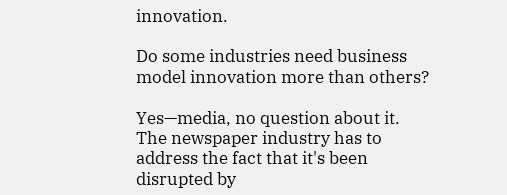innovation.

Do some industries need business model innovation more than others?

Yes—media, no question about it. The newspaper industry has to address the fact that it's been disrupted by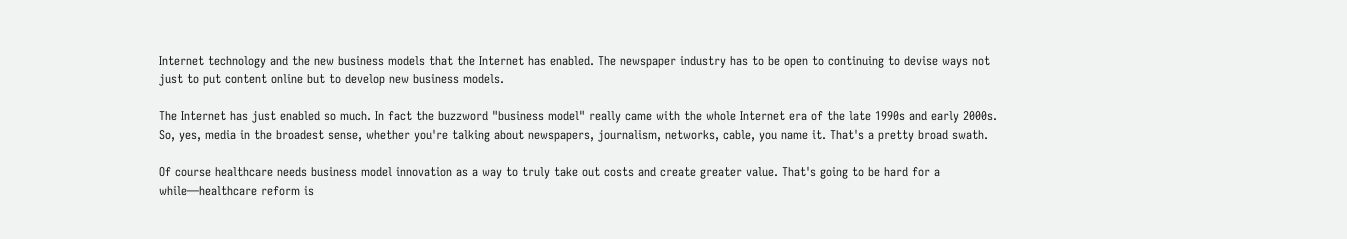Internet technology and the new business models that the Internet has enabled. The newspaper industry has to be open to continuing to devise ways not just to put content online but to develop new business models.

The Internet has just enabled so much. In fact the buzzword "business model" really came with the whole Internet era of the late 1990s and early 2000s. So, yes, media in the broadest sense, whether you're talking about newspapers, journalism, networks, cable, you name it. That's a pretty broad swath.

Of course healthcare needs business model innovation as a way to truly take out costs and create greater value. That's going to be hard for a while—healthcare reform is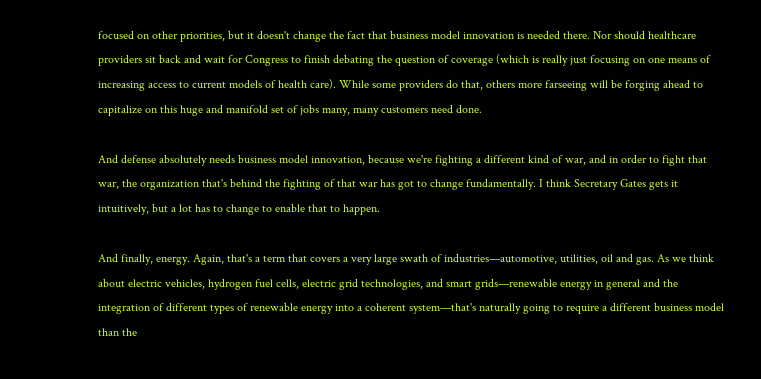focused on other priorities, but it doesn't change the fact that business model innovation is needed there. Nor should healthcare providers sit back and wait for Congress to finish debating the question of coverage (which is really just focusing on one means of increasing access to current models of health care). While some providers do that, others more farseeing will be forging ahead to capitalize on this huge and manifold set of jobs many, many customers need done.

And defense absolutely needs business model innovation, because we're fighting a different kind of war, and in order to fight that war, the organization that's behind the fighting of that war has got to change fundamentally. I think Secretary Gates gets it intuitively, but a lot has to change to enable that to happen.

And finally, energy. Again, that's a term that covers a very large swath of industries—automotive, utilities, oil and gas. As we think about electric vehicles, hydrogen fuel cells, electric grid technologies, and smart grids—renewable energy in general and the integration of different types of renewable energy into a coherent system—that's naturally going to require a different business model than the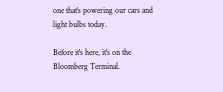one that's powering our cars and light bulbs today.

Before it's here, it's on the Bloomberg Terminal.